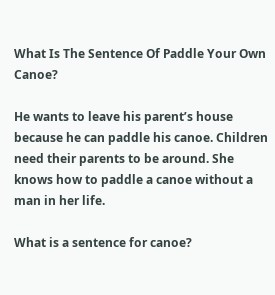What Is The Sentence Of Paddle Your Own Canoe?

He wants to leave his parent’s house because he can paddle his canoe. Children need their parents to be around. She knows how to paddle a canoe without a man in her life.

What is a sentence for canoe?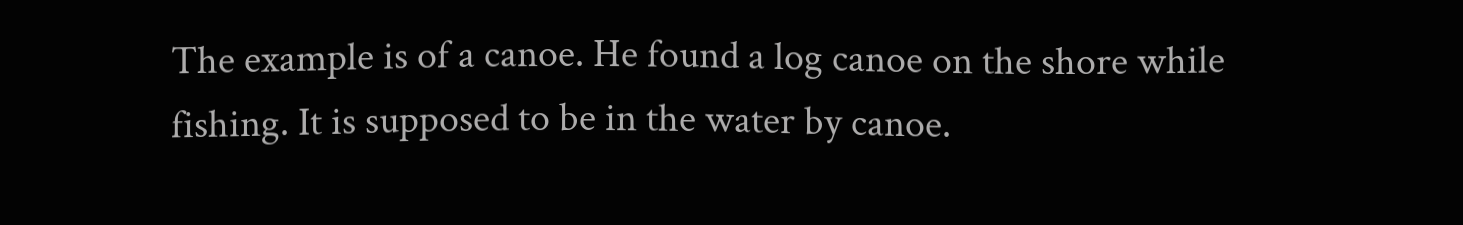The example is of a canoe. He found a log canoe on the shore while fishing. It is supposed to be in the water by canoe.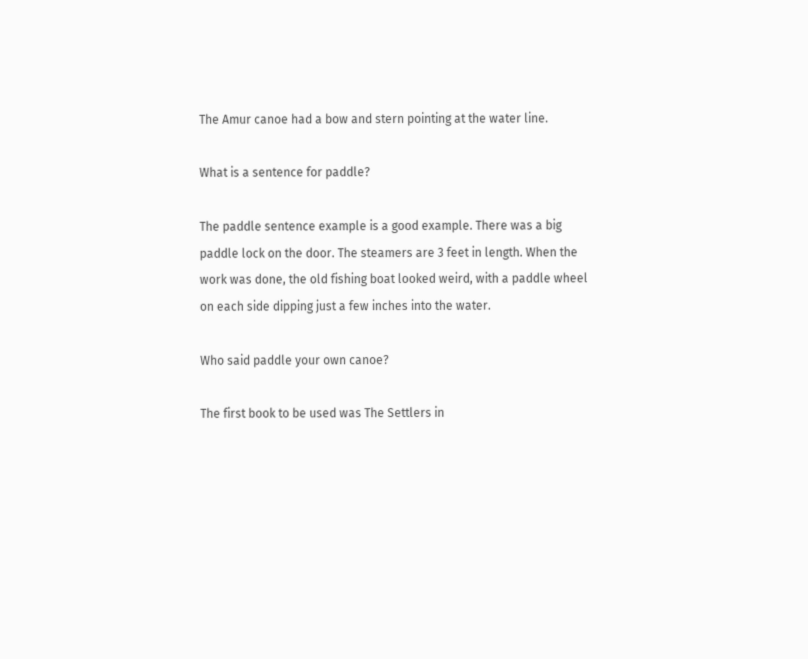The Amur canoe had a bow and stern pointing at the water line.

What is a sentence for paddle?

The paddle sentence example is a good example. There was a big paddle lock on the door. The steamers are 3 feet in length. When the work was done, the old fishing boat looked weird, with a paddle wheel on each side dipping just a few inches into the water.

Who said paddle your own canoe?

The first book to be used was The Settlers in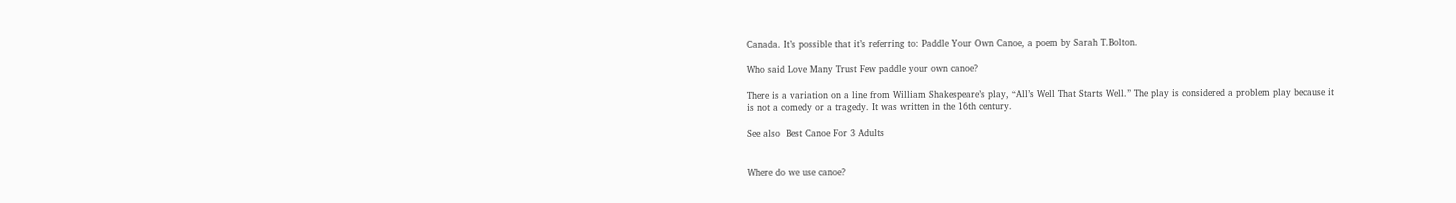Canada. It’s possible that it’s referring to: Paddle Your Own Canoe, a poem by Sarah T.Bolton.

Who said Love Many Trust Few paddle your own canoe?

There is a variation on a line from William Shakespeare’s play, “All’s Well That Starts Well.” The play is considered a problem play because it is not a comedy or a tragedy. It was written in the 16th century.

See also  Best Canoe For 3 Adults


Where do we use canoe?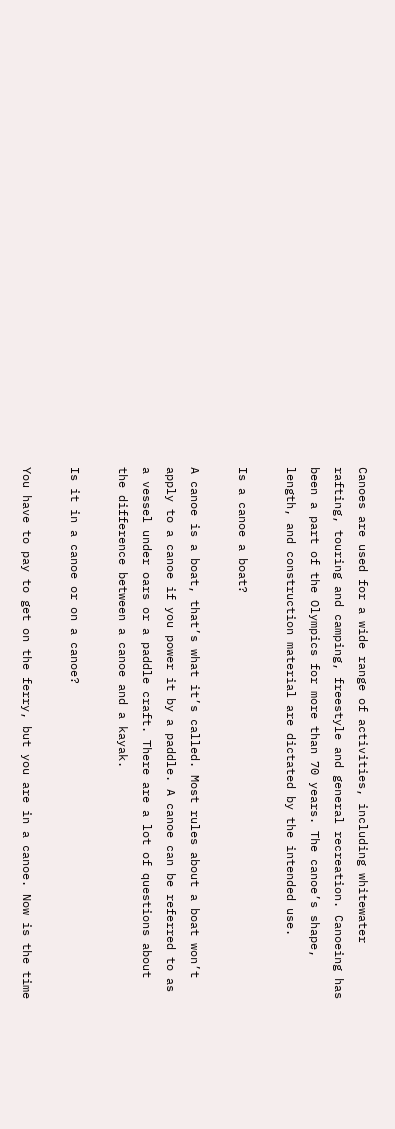Canoes are used for a wide range of activities, including whitewater rafting, touring and camping, freestyle and general recreation. Canoeing has been a part of the Olympics for more than 70 years. The canoe’s shape, length, and construction material are dictated by the intended use.

Is a canoe a boat?

A canoe is a boat, that’s what it’s called. Most rules about a boat won’t apply to a canoe if you power it by a paddle. A canoe can be referred to as a vessel under oars or a paddle craft. There are a lot of questions about the difference between a canoe and a kayak.

Is it in a canoe or on a canoe?

You have to pay to get on the ferry, but you are in a canoe. Now is the time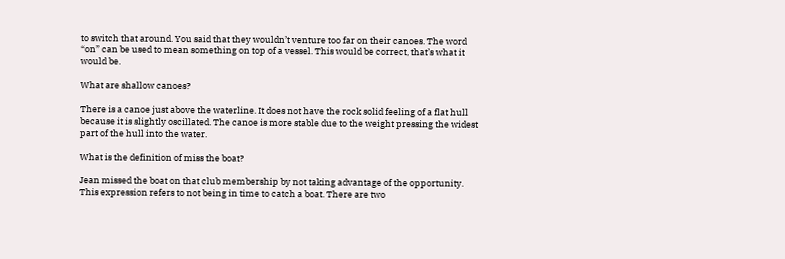to switch that around. You said that they wouldn’t venture too far on their canoes. The word “on” can be used to mean something on top of a vessel. This would be correct, that’s what it would be.

What are shallow canoes?

There is a canoe just above the waterline. It does not have the rock solid feeling of a flat hull because it is slightly oscillated. The canoe is more stable due to the weight pressing the widest part of the hull into the water.

What is the definition of miss the boat?

Jean missed the boat on that club membership by not taking advantage of the opportunity. This expression refers to not being in time to catch a boat. There are two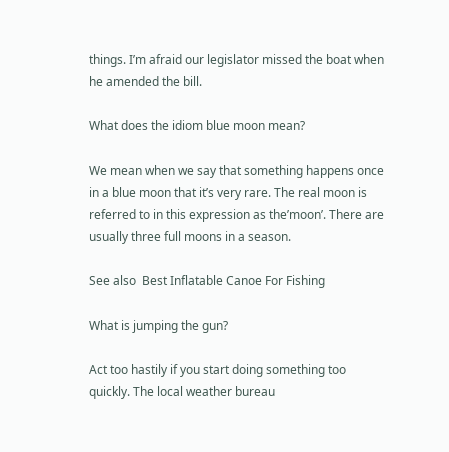things. I’m afraid our legislator missed the boat when he amended the bill.

What does the idiom blue moon mean?

We mean when we say that something happens once in a blue moon that it’s very rare. The real moon is referred to in this expression as the’moon’. There are usually three full moons in a season.

See also  Best Inflatable Canoe For Fishing

What is jumping the gun?

Act too hastily if you start doing something too quickly. The local weather bureau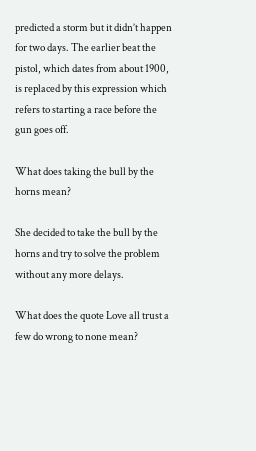predicted a storm but it didn’t happen for two days. The earlier beat the pistol, which dates from about 1900, is replaced by this expression which refers to starting a race before the gun goes off.

What does taking the bull by the horns mean?

She decided to take the bull by the horns and try to solve the problem without any more delays.

What does the quote Love all trust a few do wrong to none mean?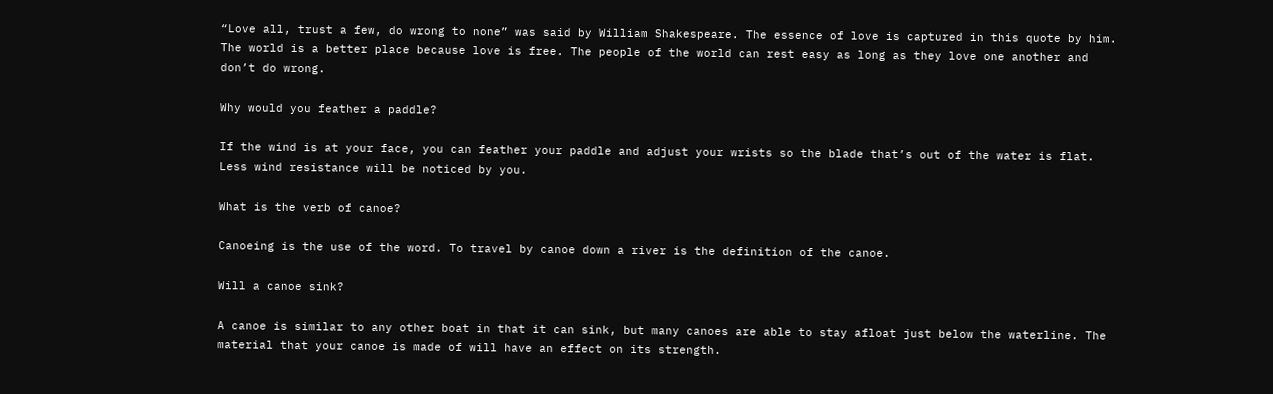“Love all, trust a few, do wrong to none” was said by William Shakespeare. The essence of love is captured in this quote by him. The world is a better place because love is free. The people of the world can rest easy as long as they love one another and don’t do wrong.

Why would you feather a paddle?

If the wind is at your face, you can feather your paddle and adjust your wrists so the blade that’s out of the water is flat. Less wind resistance will be noticed by you.

What is the verb of canoe?

Canoeing is the use of the word. To travel by canoe down a river is the definition of the canoe.

Will a canoe sink?

A canoe is similar to any other boat in that it can sink, but many canoes are able to stay afloat just below the waterline. The material that your canoe is made of will have an effect on its strength.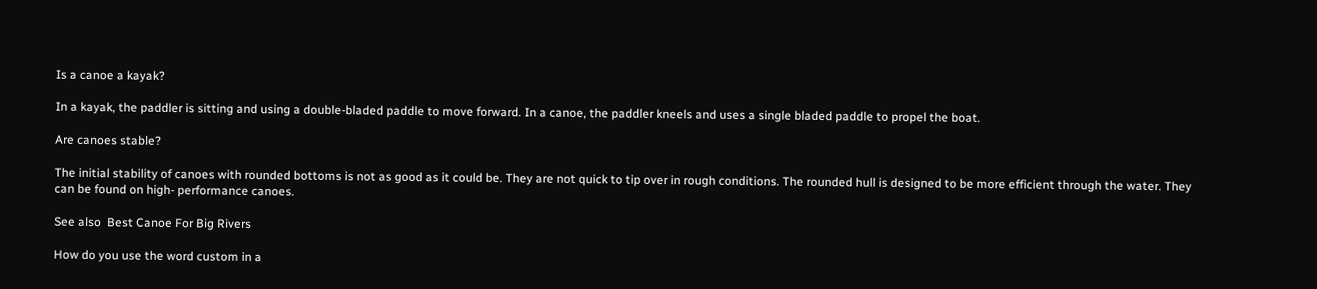Is a canoe a kayak?

In a kayak, the paddler is sitting and using a double-bladed paddle to move forward. In a canoe, the paddler kneels and uses a single bladed paddle to propel the boat.

Are canoes stable?

The initial stability of canoes with rounded bottoms is not as good as it could be. They are not quick to tip over in rough conditions. The rounded hull is designed to be more efficient through the water. They can be found on high- performance canoes.

See also  Best Canoe For Big Rivers

How do you use the word custom in a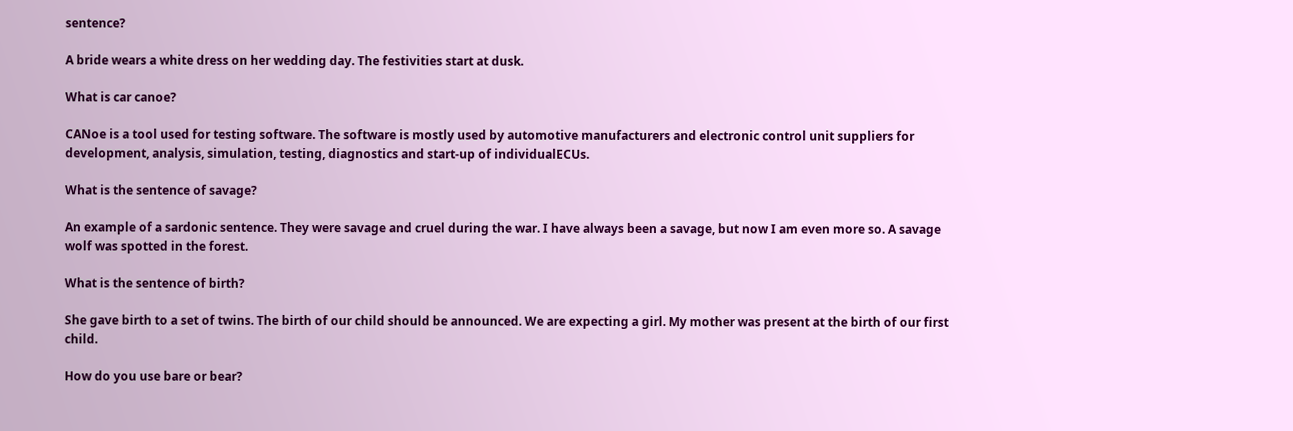sentence?

A bride wears a white dress on her wedding day. The festivities start at dusk.

What is car canoe?

CANoe is a tool used for testing software. The software is mostly used by automotive manufacturers and electronic control unit suppliers for development, analysis, simulation, testing, diagnostics and start-up of individualECUs.

What is the sentence of savage?

An example of a sardonic sentence. They were savage and cruel during the war. I have always been a savage, but now I am even more so. A savage wolf was spotted in the forest.

What is the sentence of birth?

She gave birth to a set of twins. The birth of our child should be announced. We are expecting a girl. My mother was present at the birth of our first child.

How do you use bare or bear?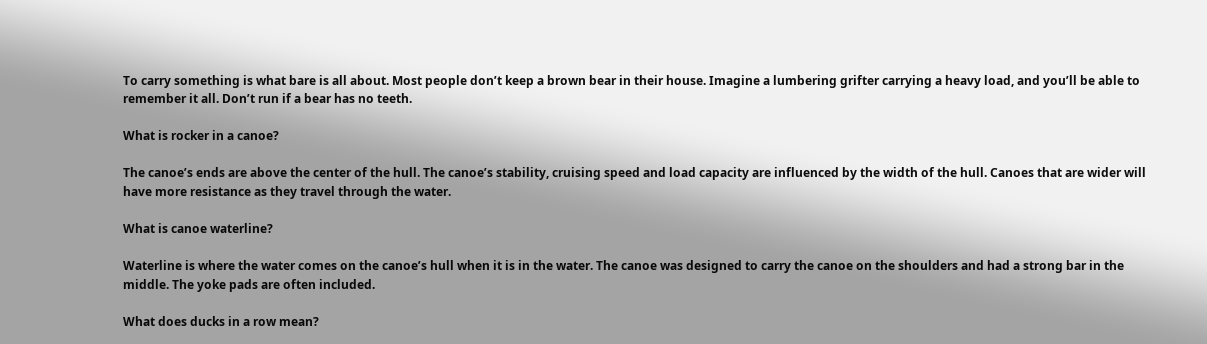To carry something is what bare is all about. Most people don’t keep a brown bear in their house. Imagine a lumbering grifter carrying a heavy load, and you’ll be able to remember it all. Don’t run if a bear has no teeth.

What is rocker in a canoe?

The canoe’s ends are above the center of the hull. The canoe’s stability, cruising speed and load capacity are influenced by the width of the hull. Canoes that are wider will have more resistance as they travel through the water.

What is canoe waterline?

Waterline is where the water comes on the canoe’s hull when it is in the water. The canoe was designed to carry the canoe on the shoulders and had a strong bar in the middle. The yoke pads are often included.

What does ducks in a row mean?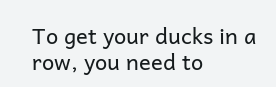To get your ducks in a row, you need to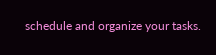schedule and organize your tasks.